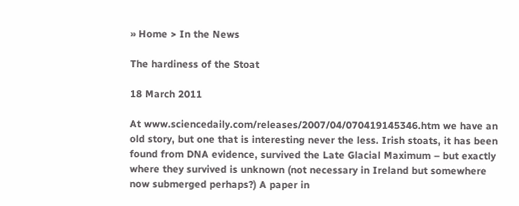» Home > In the News

The hardiness of the Stoat

18 March 2011

At www.sciencedaily.com/releases/2007/04/070419145346.htm we have an old story, but one that is interesting never the less. Irish stoats, it has been found from DNA evidence, survived the Late Glacial Maximum – but exactly where they survived is unknown (not necessary in Ireland but somewhere now submerged perhaps?) A paper in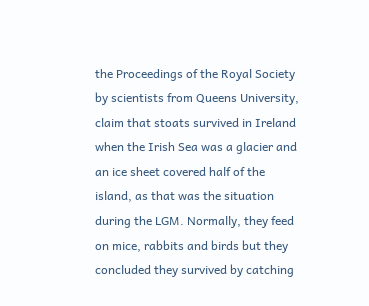the Proceedings of the Royal Society by scientists from Queens University, claim that stoats survived in Ireland when the Irish Sea was a glacier and an ice sheet covered half of the island, as that was the situation during the LGM. Normally, they feed on mice, rabbits and birds but they concluded they survived by catching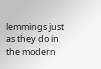lemmings just as they do in the modern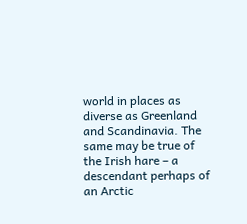world in places as diverse as Greenland and Scandinavia. The same may be true of the Irish hare – a descendant perhaps of an Arctic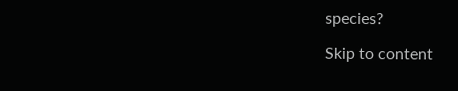species?

Skip to content